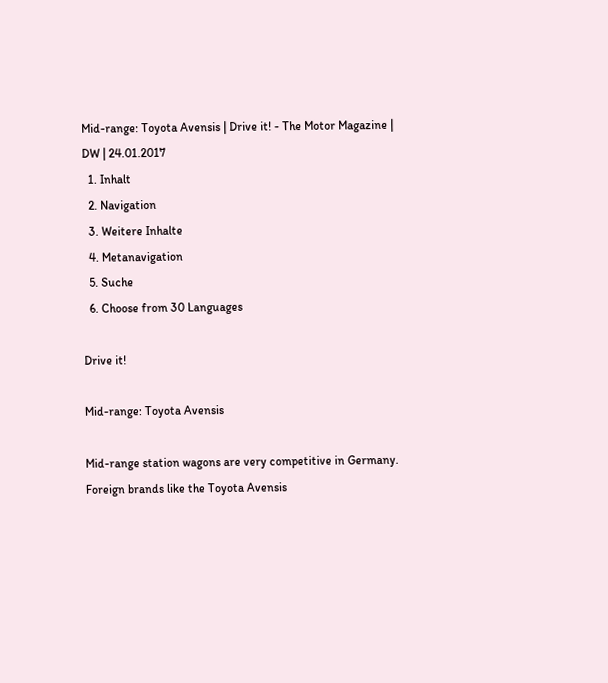Mid-range: Toyota Avensis | Drive it! - The Motor Magazine | DW | 24.01.2017
  1. Inhalt
  2. Navigation
  3. Weitere Inhalte
  4. Metanavigation
  5. Suche
  6. Choose from 30 Languages

Drive it!

Mid-range: Toyota Avensis

Mid-range station wagons are very competitive in Germany. Foreign brands like the Toyota Avensis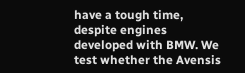have a tough time, despite engines developed with BMW. We test whether the Avensis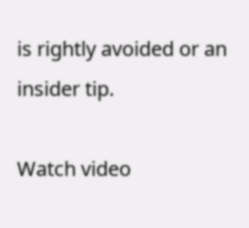is rightly avoided or an insider tip.

Watch video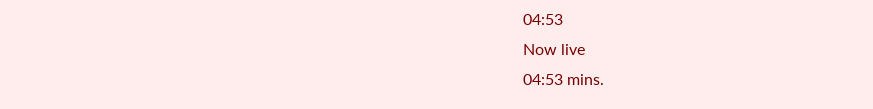04:53
Now live
04:53 mins.